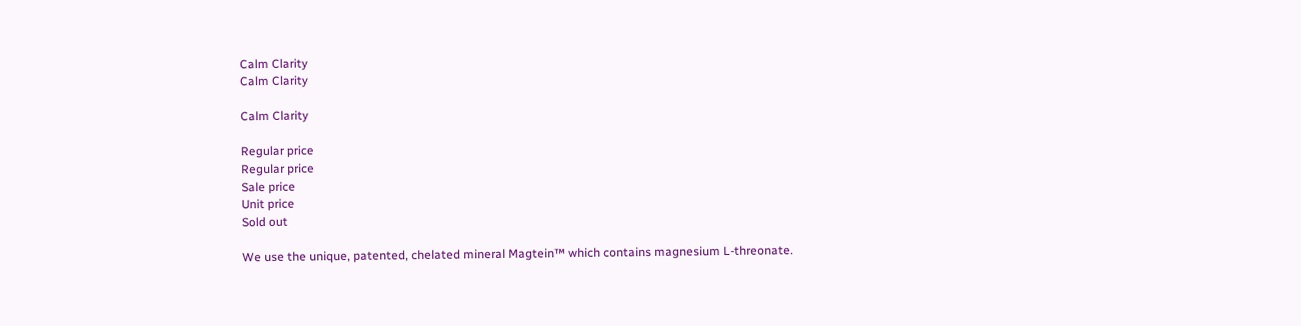Calm Clarity
Calm Clarity

Calm Clarity

Regular price
Regular price
Sale price
Unit price
Sold out

We use the unique, patented, chelated mineral Magtein™ which contains magnesium L-threonate.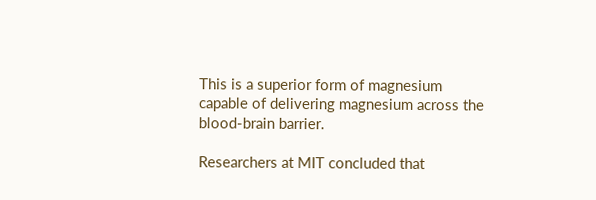This is a superior form of magnesium capable of delivering magnesium across the blood-brain barrier.

Researchers at MIT concluded that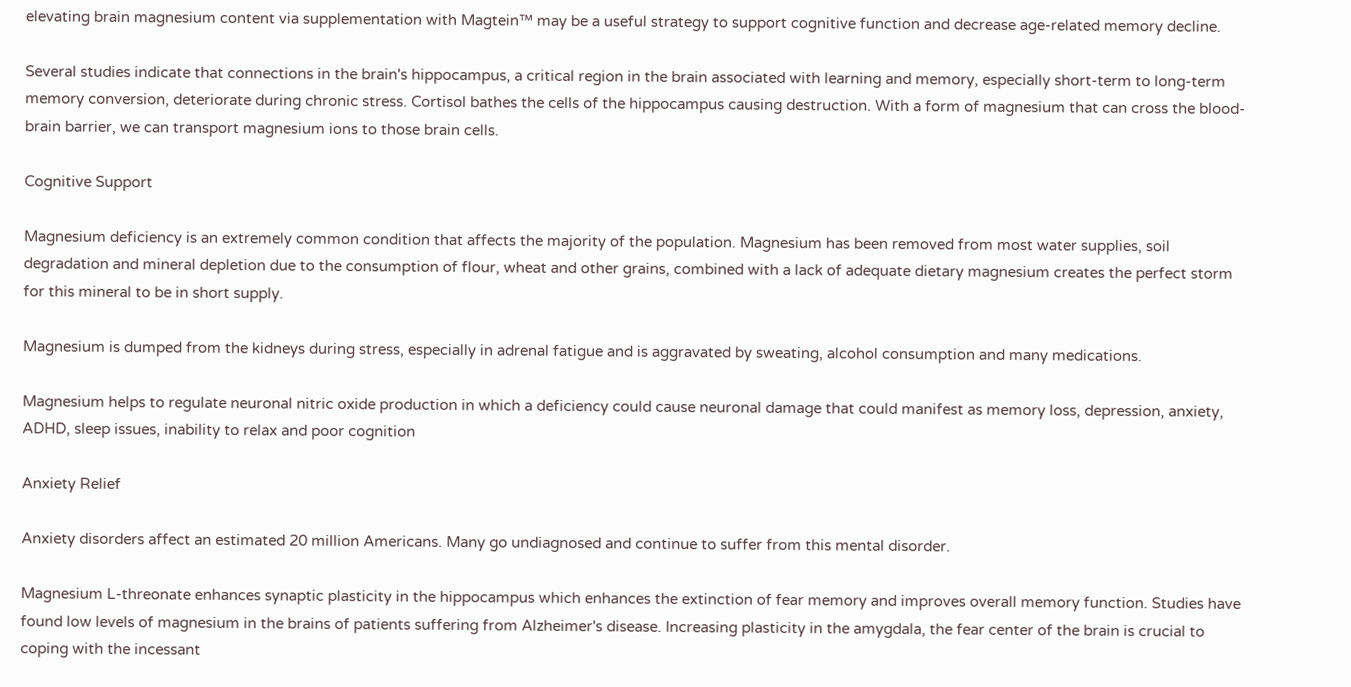elevating brain magnesium content via supplementation with Magtein™ may be a useful strategy to support cognitive function and decrease age-related memory decline.

Several studies indicate that connections in the brain's hippocampus, a critical region in the brain associated with learning and memory, especially short-term to long-term memory conversion, deteriorate during chronic stress. Cortisol bathes the cells of the hippocampus causing destruction. With a form of magnesium that can cross the blood-brain barrier, we can transport magnesium ions to those brain cells.

Cognitive Support

Magnesium deficiency is an extremely common condition that affects the majority of the population. Magnesium has been removed from most water supplies, soil degradation and mineral depletion due to the consumption of flour, wheat and other grains, combined with a lack of adequate dietary magnesium creates the perfect storm for this mineral to be in short supply.

Magnesium is dumped from the kidneys during stress, especially in adrenal fatigue and is aggravated by sweating, alcohol consumption and many medications.

Magnesium helps to regulate neuronal nitric oxide production in which a deficiency could cause neuronal damage that could manifest as memory loss, depression, anxiety, ADHD, sleep issues, inability to relax and poor cognition

Anxiety Relief

Anxiety disorders affect an estimated 20 million Americans. Many go undiagnosed and continue to suffer from this mental disorder.

Magnesium L-threonate enhances synaptic plasticity in the hippocampus which enhances the extinction of fear memory and improves overall memory function. Studies have found low levels of magnesium in the brains of patients suffering from Alzheimer's disease. Increasing plasticity in the amygdala, the fear center of the brain is crucial to coping with the incessant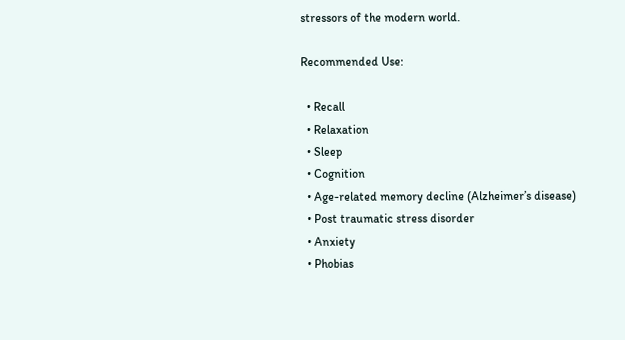stressors of the modern world.

Recommended Use:

  • Recall
  • Relaxation
  • Sleep
  • Cognition
  • Age-related memory decline (Alzheimer’s disease)
  • Post traumatic stress disorder
  • Anxiety
  • Phobias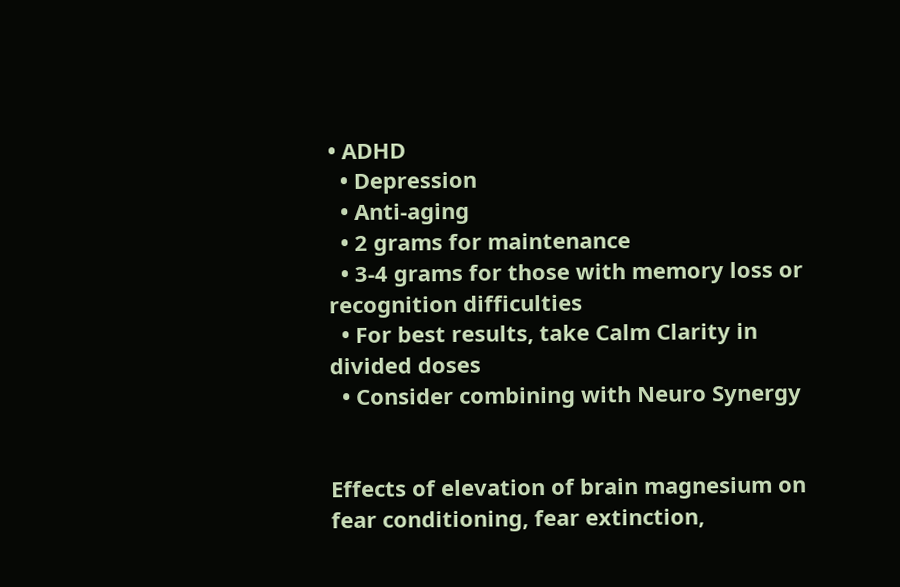• ADHD
  • Depression
  • Anti-aging
  • 2 grams for maintenance
  • 3-4 grams for those with memory loss or recognition difficulties
  • For best results, take Calm Clarity in divided doses
  • Consider combining with Neuro Synergy


Effects of elevation of brain magnesium on fear conditioning, fear extinction,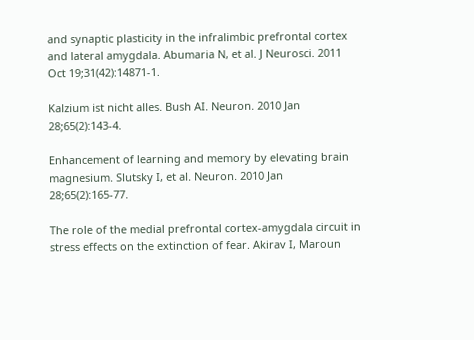and synaptic plasticity in the infralimbic prefrontal cortex and lateral amygdala. Abumaria N, et al. J Neurosci. 2011 Oct 19;31(42):14871-1.

Kalzium ist nicht alles. Bush AI. Neuron. 2010 Jan 28;65(2):143-4.

Enhancement of learning and memory by elevating brain magnesium. Slutsky I, et al. Neuron. 2010 Jan 28;65(2):165-77.

The role of the medial prefrontal cortex-amygdala circuit in stress effects on the extinction of fear. Akirav I, Maroun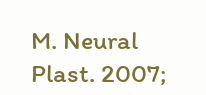M. Neural Plast. 2007;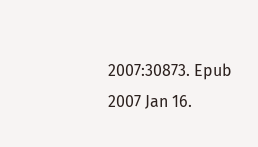2007:30873. Epub 2007 Jan 16.